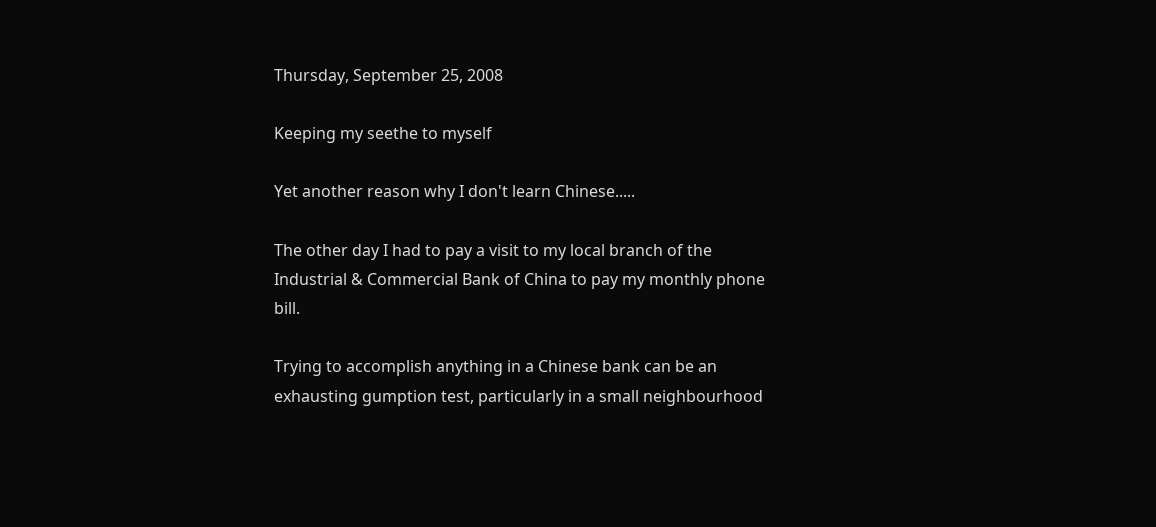Thursday, September 25, 2008

Keeping my seethe to myself

Yet another reason why I don't learn Chinese.....

The other day I had to pay a visit to my local branch of the Industrial & Commercial Bank of China to pay my monthly phone bill.

Trying to accomplish anything in a Chinese bank can be an exhausting gumption test, particularly in a small neighbourhood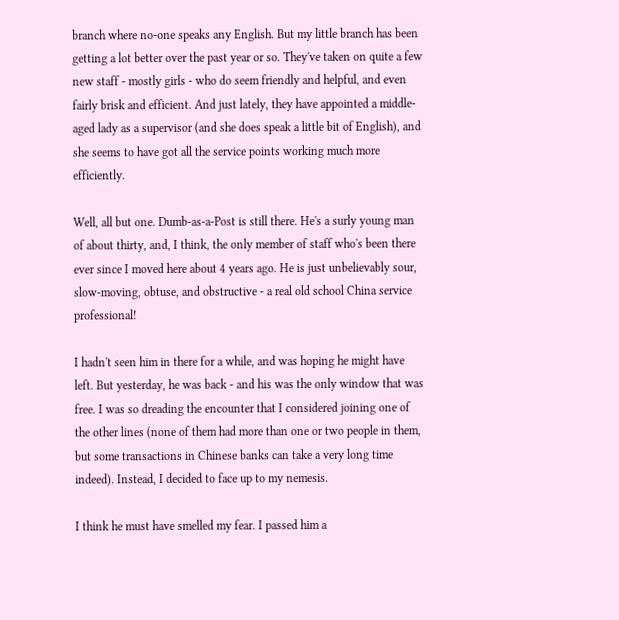branch where no-one speaks any English. But my little branch has been getting a lot better over the past year or so. They've taken on quite a few new staff - mostly girls - who do seem friendly and helpful, and even fairly brisk and efficient. And just lately, they have appointed a middle-aged lady as a supervisor (and she does speak a little bit of English), and she seems to have got all the service points working much more efficiently.

Well, all but one. Dumb-as-a-Post is still there. He's a surly young man of about thirty, and, I think, the only member of staff who's been there ever since I moved here about 4 years ago. He is just unbelievably sour, slow-moving, obtuse, and obstructive - a real old school China service professional!

I hadn't seen him in there for a while, and was hoping he might have left. But yesterday, he was back - and his was the only window that was free. I was so dreading the encounter that I considered joining one of the other lines (none of them had more than one or two people in them, but some transactions in Chinese banks can take a very long time indeed). Instead, I decided to face up to my nemesis.

I think he must have smelled my fear. I passed him a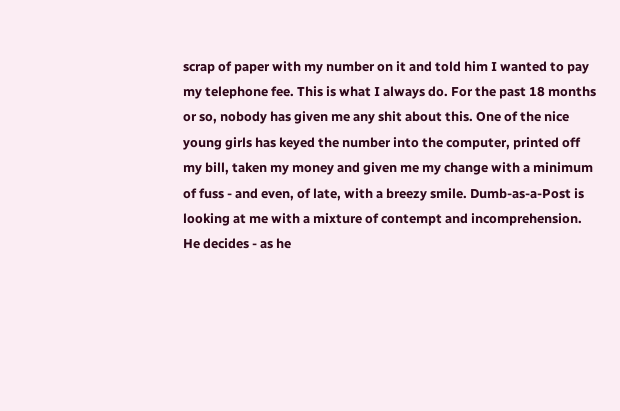scrap of paper with my number on it and told him I wanted to pay my telephone fee. This is what I always do. For the past 18 months or so, nobody has given me any shit about this. One of the nice young girls has keyed the number into the computer, printed off my bill, taken my money and given me my change with a minimum of fuss - and even, of late, with a breezy smile. Dumb-as-a-Post is looking at me with a mixture of contempt and incomprehension. He decides - as he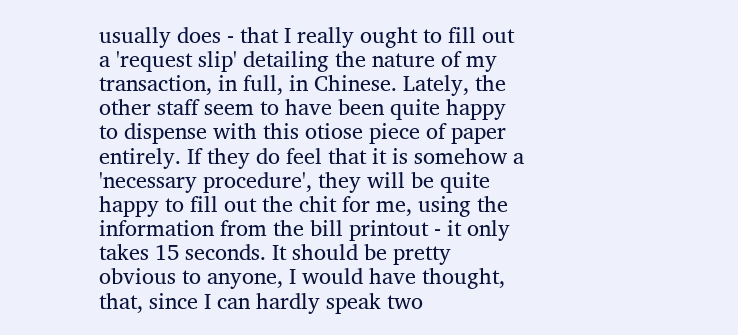usually does - that I really ought to fill out a 'request slip' detailing the nature of my transaction, in full, in Chinese. Lately, the other staff seem to have been quite happy to dispense with this otiose piece of paper entirely. If they do feel that it is somehow a 'necessary procedure', they will be quite happy to fill out the chit for me, using the information from the bill printout - it only takes 15 seconds. It should be pretty obvious to anyone, I would have thought, that, since I can hardly speak two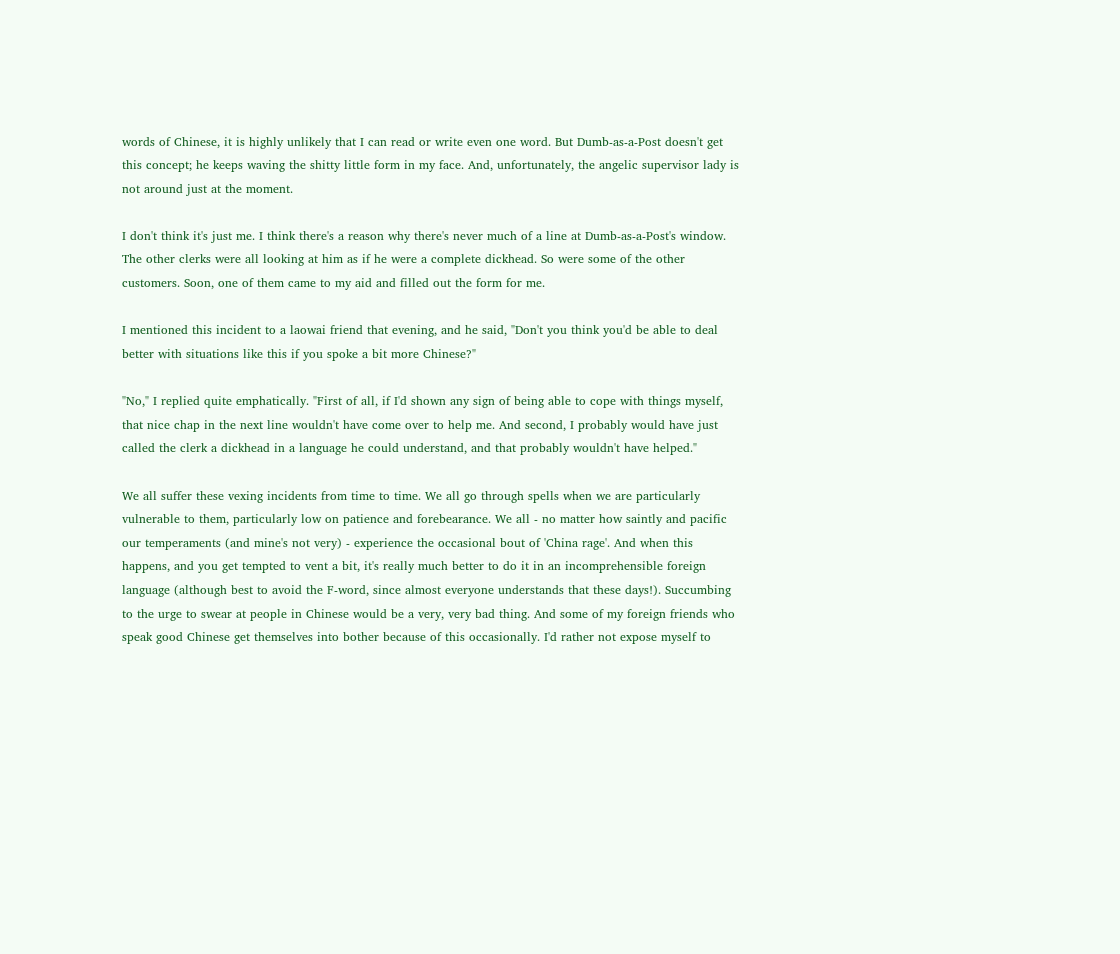words of Chinese, it is highly unlikely that I can read or write even one word. But Dumb-as-a-Post doesn't get this concept; he keeps waving the shitty little form in my face. And, unfortunately, the angelic supervisor lady is not around just at the moment.

I don't think it's just me. I think there's a reason why there's never much of a line at Dumb-as-a-Post's window. The other clerks were all looking at him as if he were a complete dickhead. So were some of the other customers. Soon, one of them came to my aid and filled out the form for me.

I mentioned this incident to a laowai friend that evening, and he said, "Don't you think you'd be able to deal better with situations like this if you spoke a bit more Chinese?"

"No," I replied quite emphatically. "First of all, if I'd shown any sign of being able to cope with things myself, that nice chap in the next line wouldn't have come over to help me. And second, I probably would have just called the clerk a dickhead in a language he could understand, and that probably wouldn't have helped."

We all suffer these vexing incidents from time to time. We all go through spells when we are particularly vulnerable to them, particularly low on patience and forebearance. We all - no matter how saintly and pacific our temperaments (and mine's not very) - experience the occasional bout of 'China rage'. And when this happens, and you get tempted to vent a bit, it's really much better to do it in an incomprehensible foreign language (although best to avoid the F-word, since almost everyone understands that these days!). Succumbing to the urge to swear at people in Chinese would be a very, very bad thing. And some of my foreign friends who speak good Chinese get themselves into bother because of this occasionally. I'd rather not expose myself to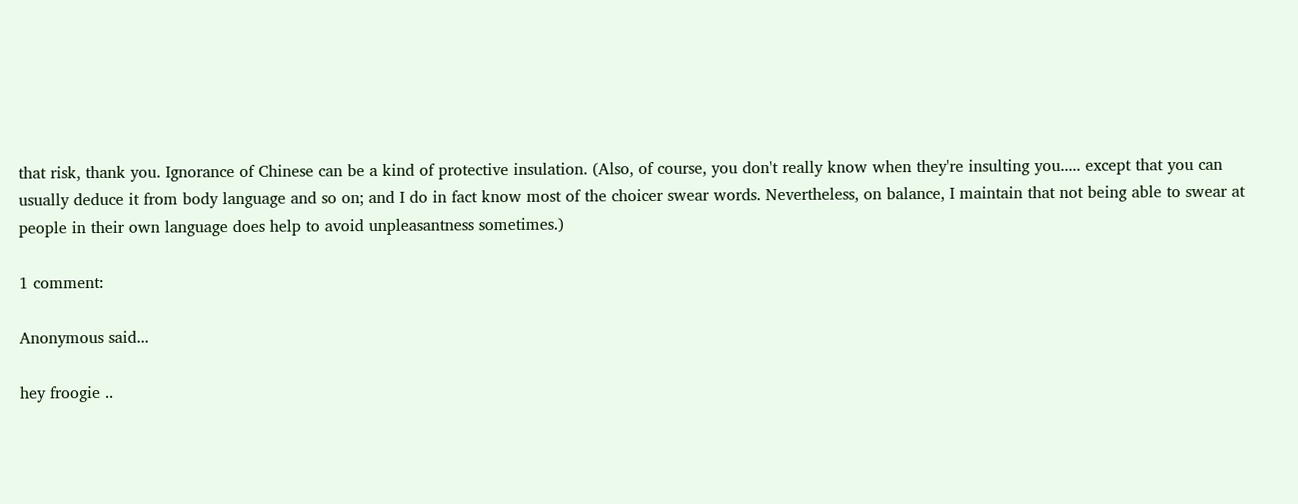that risk, thank you. Ignorance of Chinese can be a kind of protective insulation. (Also, of course, you don't really know when they're insulting you..... except that you can usually deduce it from body language and so on; and I do in fact know most of the choicer swear words. Nevertheless, on balance, I maintain that not being able to swear at people in their own language does help to avoid unpleasantness sometimes.)

1 comment:

Anonymous said...

hey froogie ..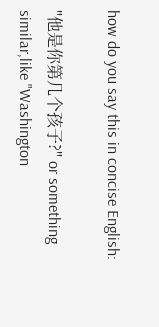how do you say this in concise English:

"他是你第几个孩子?" or something similar,like "Washington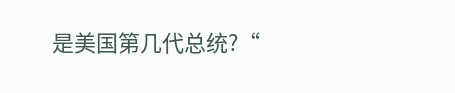是美国第几代总统?“